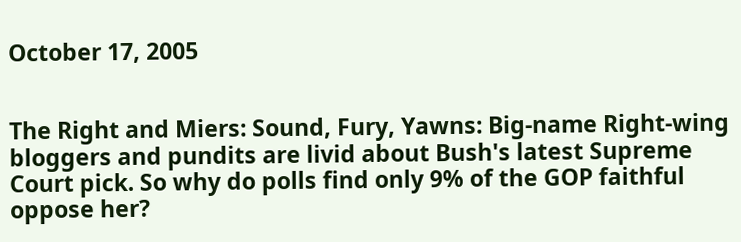October 17, 2005


The Right and Miers: Sound, Fury, Yawns: Big-name Right-wing bloggers and pundits are livid about Bush's latest Supreme Court pick. So why do polls find only 9% of the GOP faithful oppose her?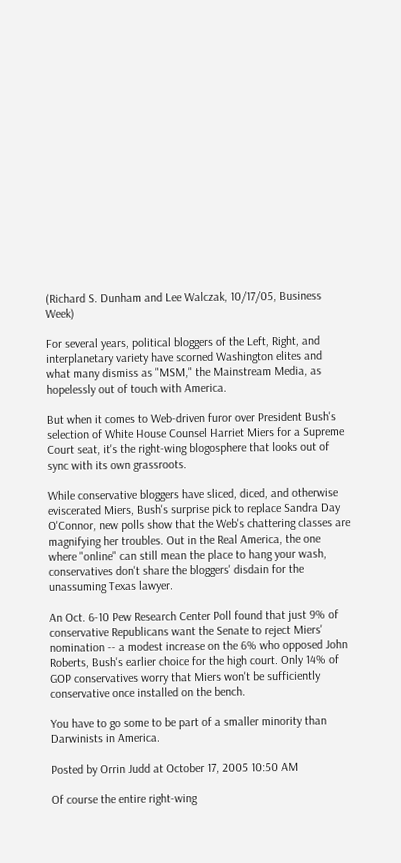(Richard S. Dunham and Lee Walczak, 10/17/05, Business Week)

For several years, political bloggers of the Left, Right, and interplanetary variety have scorned Washington elites and what many dismiss as "MSM," the Mainstream Media, as hopelessly out of touch with America.

But when it comes to Web-driven furor over President Bush's selection of White House Counsel Harriet Miers for a Supreme Court seat, it's the right-wing blogosphere that looks out of sync with its own grassroots.

While conservative bloggers have sliced, diced, and otherwise eviscerated Miers, Bush's surprise pick to replace Sandra Day O'Connor, new polls show that the Web's chattering classes are magnifying her troubles. Out in the Real America, the one where "online" can still mean the place to hang your wash, conservatives don't share the bloggers' disdain for the unassuming Texas lawyer.

An Oct. 6-10 Pew Research Center Poll found that just 9% of conservative Republicans want the Senate to reject Miers' nomination -- a modest increase on the 6% who opposed John Roberts, Bush's earlier choice for the high court. Only 14% of GOP conservatives worry that Miers won't be sufficiently conservative once installed on the bench.

You have to go some to be part of a smaller minority than Darwinists in America.

Posted by Orrin Judd at October 17, 2005 10:50 AM

Of course the entire right-wing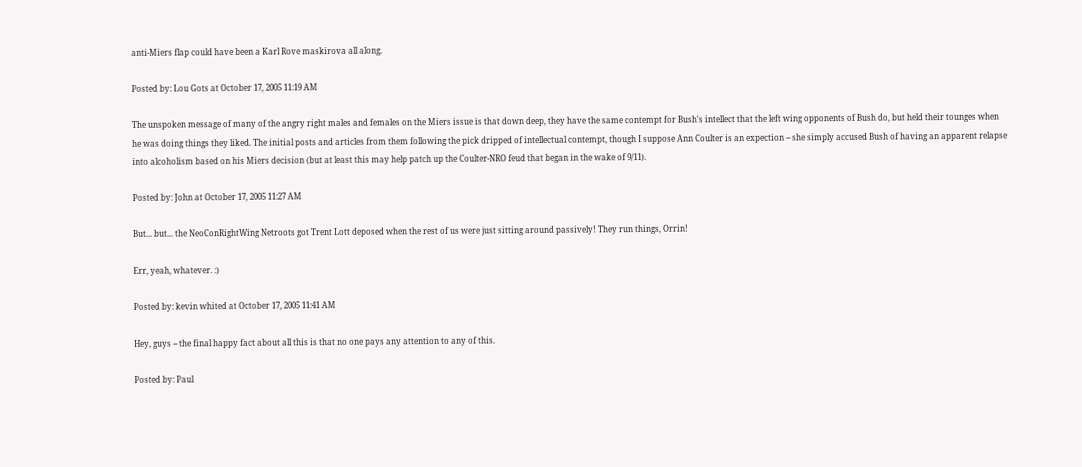anti-Miers flap could have been a Karl Rove maskirova all along.

Posted by: Lou Gots at October 17, 2005 11:19 AM

The unspoken message of many of the angry right males and females on the Miers issue is that down deep, they have the same contempt for Bush's intellect that the left wing opponents of Bush do, but held their tounges when he was doing things they liked. The initial posts and articles from them following the pick dripped of intellectual contempt, though I suppose Ann Coulter is an expection -- she simply accused Bush of having an apparent relapse into alcoholism based on his Miers decision (but at least this may help patch up the Coulter-NRO feud that began in the wake of 9/11).

Posted by: John at October 17, 2005 11:27 AM

But... but... the NeoConRightWing Netroots got Trent Lott deposed when the rest of us were just sitting around passively! They run things, Orrin!

Err, yeah, whatever. :)

Posted by: kevin whited at October 17, 2005 11:41 AM

Hey, guys -- the final happy fact about all this is that no one pays any attention to any of this.

Posted by: Paul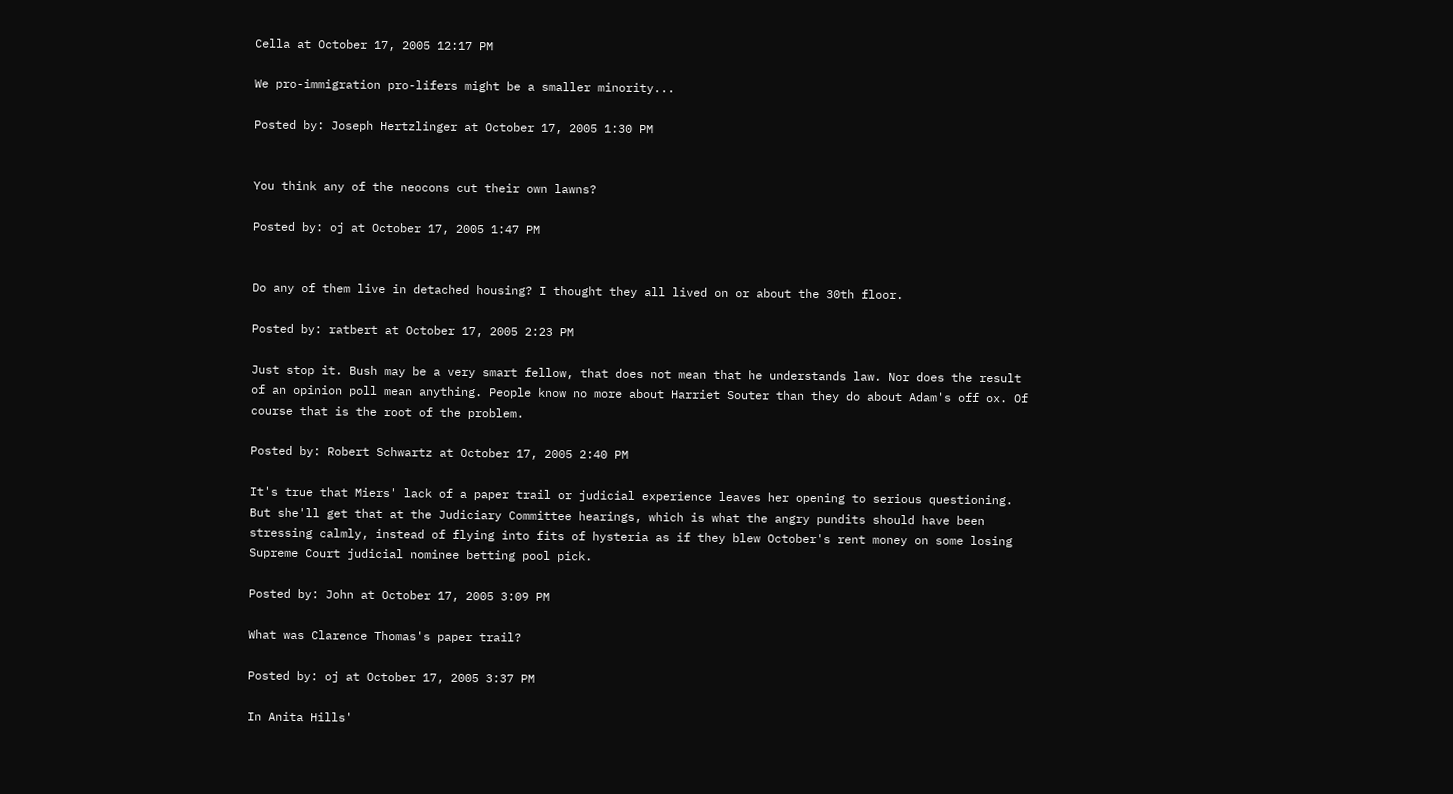Cella at October 17, 2005 12:17 PM

We pro-immigration pro-lifers might be a smaller minority...

Posted by: Joseph Hertzlinger at October 17, 2005 1:30 PM


You think any of the neocons cut their own lawns?

Posted by: oj at October 17, 2005 1:47 PM


Do any of them live in detached housing? I thought they all lived on or about the 30th floor.

Posted by: ratbert at October 17, 2005 2:23 PM

Just stop it. Bush may be a very smart fellow, that does not mean that he understands law. Nor does the result of an opinion poll mean anything. People know no more about Harriet Souter than they do about Adam's off ox. Of course that is the root of the problem.

Posted by: Robert Schwartz at October 17, 2005 2:40 PM

It's true that Miers' lack of a paper trail or judicial experience leaves her opening to serious questioning. But she'll get that at the Judiciary Committee hearings, which is what the angry pundits should have been stressing calmly, instead of flying into fits of hysteria as if they blew October's rent money on some losing Supreme Court judicial nominee betting pool pick.

Posted by: John at October 17, 2005 3:09 PM

What was Clarence Thomas's paper trail?

Posted by: oj at October 17, 2005 3:37 PM

In Anita Hills'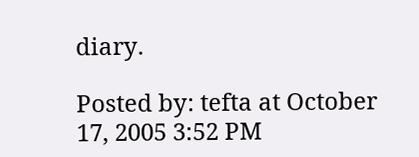diary.

Posted by: tefta at October 17, 2005 3:52 PM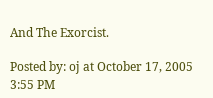And The Exorcist.

Posted by: oj at October 17, 2005 3:55 PM